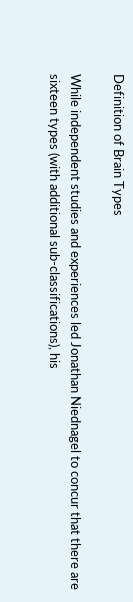Definition of Brain Types

While independent studies and experiences led Jonathan Niednagel to concur that there are sixteen types (with additional sub-classifications), his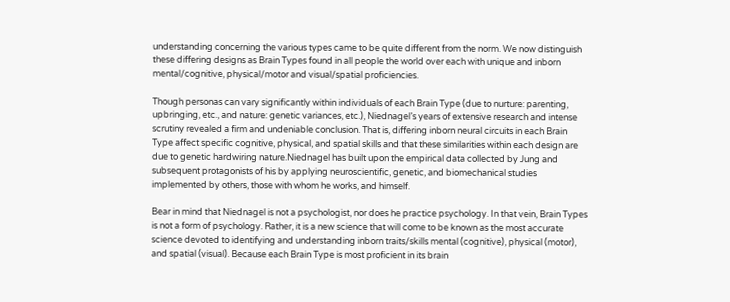understanding concerning the various types came to be quite different from the norm. We now distinguish these differing designs as Brain Types found in all people the world over each with unique and inborn mental/cognitive, physical/motor and visual/spatial proficiencies.

Though personas can vary significantly within individuals of each Brain Type (due to nurture: parenting, upbringing, etc., and nature: genetic variances, etc.), Niednagel’s years of extensive research and intense scrutiny revealed a firm and undeniable conclusion. That is, differing inborn neural circuits in each Brain Type affect specific cognitive, physical, and spatial skills and that these similarities within each design are due to genetic hardwiring nature.Niednagel has built upon the empirical data collected by Jung and subsequent protagonists of his by applying neuroscientific, genetic, and biomechanical studies implemented by others, those with whom he works, and himself.

Bear in mind that Niednagel is not a psychologist, nor does he practice psychology. In that vein, Brain Types is not a form of psychology. Rather, it is a new science that will come to be known as the most accurate science devoted to identifying and understanding inborn traits/skills mental (cognitive), physical (motor), and spatial (visual). Because each Brain Type is most proficient in its brain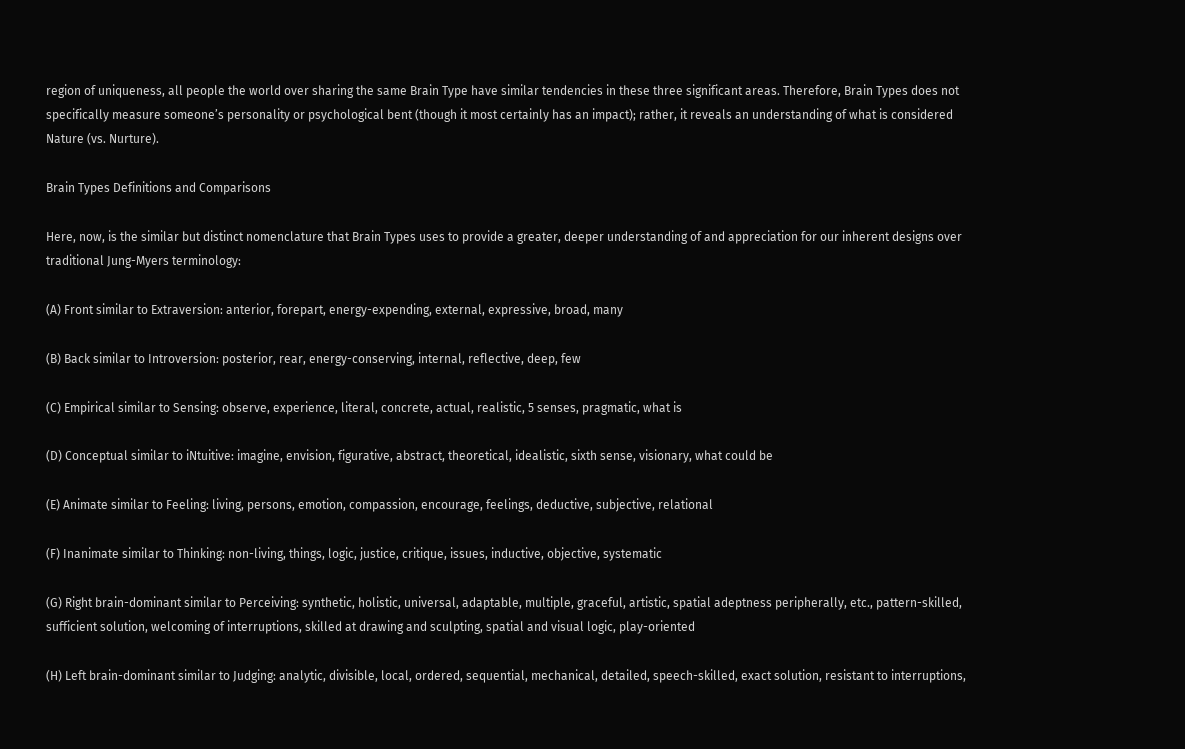region of uniqueness, all people the world over sharing the same Brain Type have similar tendencies in these three significant areas. Therefore, Brain Types does not specifically measure someone’s personality or psychological bent (though it most certainly has an impact); rather, it reveals an understanding of what is considered Nature (vs. Nurture).

Brain Types Definitions and Comparisons

Here, now, is the similar but distinct nomenclature that Brain Types uses to provide a greater, deeper understanding of and appreciation for our inherent designs over traditional Jung-Myers terminology:

(A) Front similar to Extraversion: anterior, forepart, energy-expending, external, expressive, broad, many

(B) Back similar to Introversion: posterior, rear, energy-conserving, internal, reflective, deep, few

(C) Empirical similar to Sensing: observe, experience, literal, concrete, actual, realistic, 5 senses, pragmatic, what is

(D) Conceptual similar to iNtuitive: imagine, envision, figurative, abstract, theoretical, idealistic, sixth sense, visionary, what could be

(E) Animate similar to Feeling: living, persons, emotion, compassion, encourage, feelings, deductive, subjective, relational

(F) Inanimate similar to Thinking: non-living, things, logic, justice, critique, issues, inductive, objective, systematic

(G) Right brain-dominant similar to Perceiving: synthetic, holistic, universal, adaptable, multiple, graceful, artistic, spatial adeptness peripherally, etc., pattern-skilled, sufficient solution, welcoming of interruptions, skilled at drawing and sculpting, spatial and visual logic, play-oriented

(H) Left brain-dominant similar to Judging: analytic, divisible, local, ordered, sequential, mechanical, detailed, speech-skilled, exact solution, resistant to interruptions,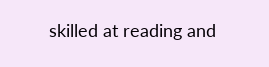skilled at reading and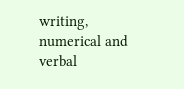writing, numerical and verbal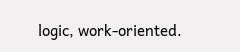logic, work-oriented.